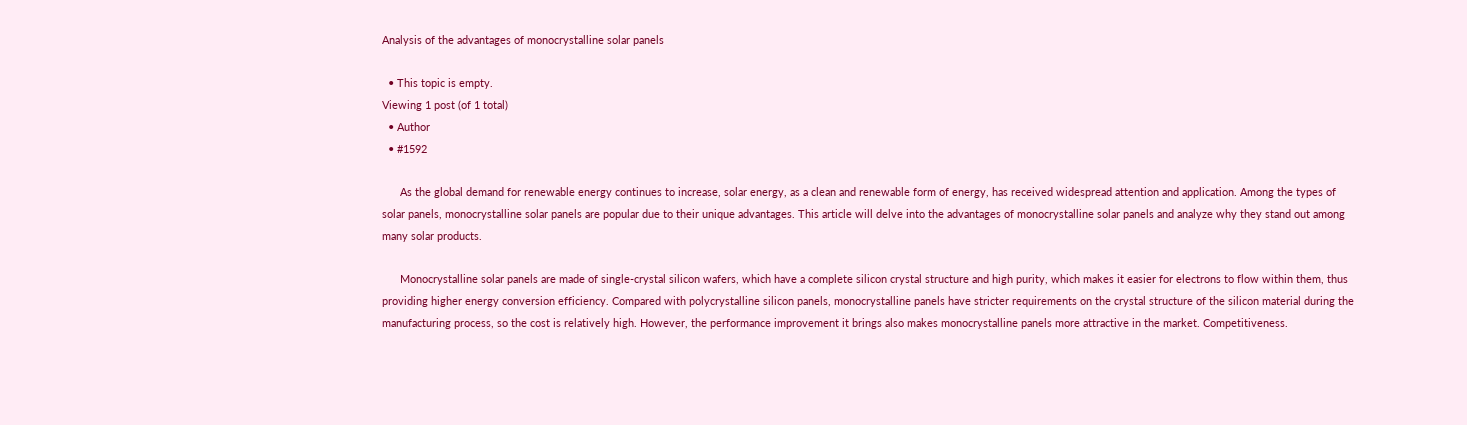Analysis of the advantages of monocrystalline solar panels

  • This topic is empty.
Viewing 1 post (of 1 total)
  • Author
  • #1592

      As the global demand for renewable energy continues to increase, solar energy, as a clean and renewable form of energy, has received widespread attention and application. Among the types of solar panels, monocrystalline solar panels are popular due to their unique advantages. This article will delve into the advantages of monocrystalline solar panels and analyze why they stand out among many solar products.

      Monocrystalline solar panels are made of single-crystal silicon wafers, which have a complete silicon crystal structure and high purity, which makes it easier for electrons to flow within them, thus providing higher energy conversion efficiency. Compared with polycrystalline silicon panels, monocrystalline panels have stricter requirements on the crystal structure of the silicon material during the manufacturing process, so the cost is relatively high. However, the performance improvement it brings also makes monocrystalline panels more attractive in the market. Competitiveness.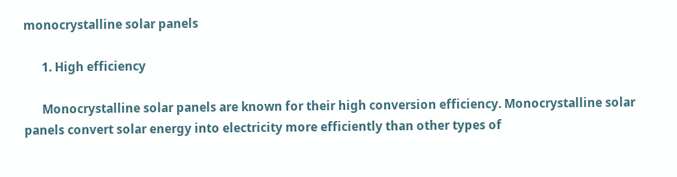monocrystalline solar panels

      1. High efficiency

      Monocrystalline solar panels are known for their high conversion efficiency. Monocrystalline solar panels convert solar energy into electricity more efficiently than other types of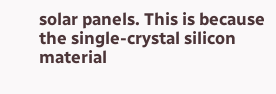solar panels. This is because the single-crystal silicon material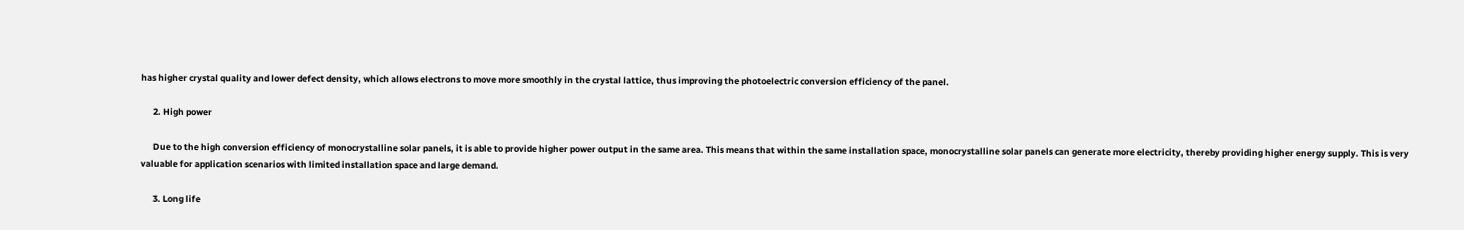has higher crystal quality and lower defect density, which allows electrons to move more smoothly in the crystal lattice, thus improving the photoelectric conversion efficiency of the panel.

      2. High power

      Due to the high conversion efficiency of monocrystalline solar panels, it is able to provide higher power output in the same area. This means that within the same installation space, monocrystalline solar panels can generate more electricity, thereby providing higher energy supply. This is very valuable for application scenarios with limited installation space and large demand.

      3. Long life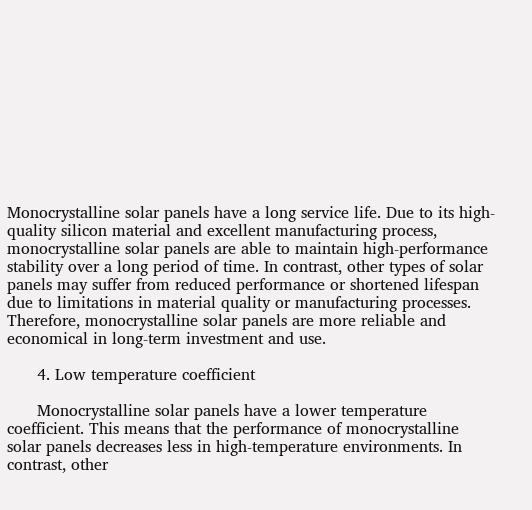Monocrystalline solar panels have a long service life. Due to its high-quality silicon material and excellent manufacturing process, monocrystalline solar panels are able to maintain high-performance stability over a long period of time. In contrast, other types of solar panels may suffer from reduced performance or shortened lifespan due to limitations in material quality or manufacturing processes. Therefore, monocrystalline solar panels are more reliable and economical in long-term investment and use.

      4. Low temperature coefficient

      Monocrystalline solar panels have a lower temperature coefficient. This means that the performance of monocrystalline solar panels decreases less in high-temperature environments. In contrast, other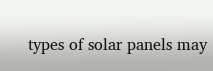types of solar panels may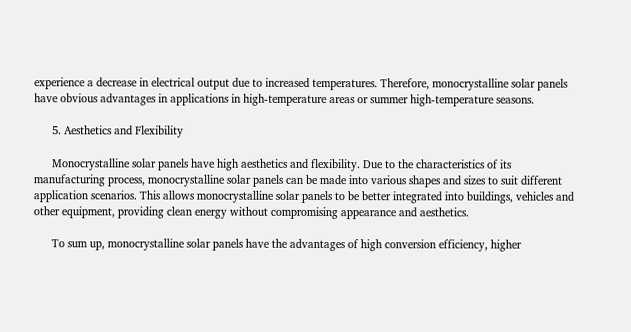experience a decrease in electrical output due to increased temperatures. Therefore, monocrystalline solar panels have obvious advantages in applications in high-temperature areas or summer high-temperature seasons.

      5. Aesthetics and Flexibility

      Monocrystalline solar panels have high aesthetics and flexibility. Due to the characteristics of its manufacturing process, monocrystalline solar panels can be made into various shapes and sizes to suit different application scenarios. This allows monocrystalline solar panels to be better integrated into buildings, vehicles and other equipment, providing clean energy without compromising appearance and aesthetics.

      To sum up, monocrystalline solar panels have the advantages of high conversion efficiency, higher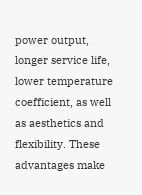power output, longer service life, lower temperature coefficient, as well as aesthetics and flexibility. These advantages make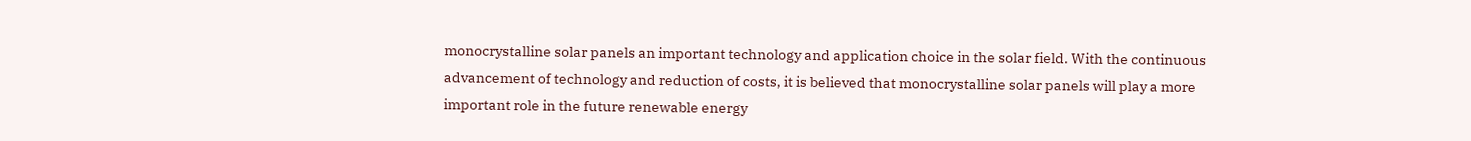monocrystalline solar panels an important technology and application choice in the solar field. With the continuous advancement of technology and reduction of costs, it is believed that monocrystalline solar panels will play a more important role in the future renewable energy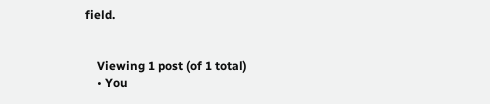field.


    Viewing 1 post (of 1 total)
    • You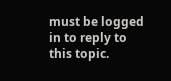must be logged in to reply to this topic.